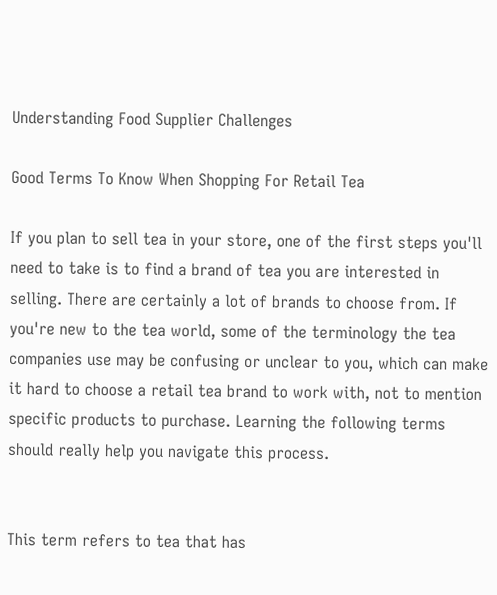Understanding Food Supplier Challenges

Good Terms To Know When Shopping For Retail Tea

If you plan to sell tea in your store, one of the first steps you'll need to take is to find a brand of tea you are interested in selling. There are certainly a lot of brands to choose from. If you're new to the tea world, some of the terminology the tea companies use may be confusing or unclear to you, which can make it hard to choose a retail tea brand to work with, not to mention specific products to purchase. Learning the following terms should really help you navigate this process.


This term refers to tea that has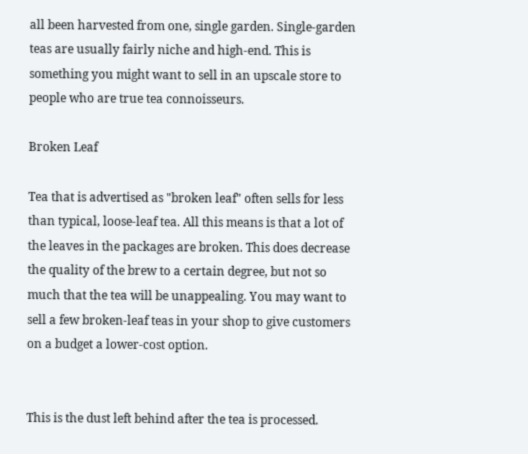all been harvested from one, single garden. Single-garden teas are usually fairly niche and high-end. This is something you might want to sell in an upscale store to people who are true tea connoisseurs.

Broken Leaf

Tea that is advertised as "broken leaf" often sells for less than typical, loose-leaf tea. All this means is that a lot of the leaves in the packages are broken. This does decrease the quality of the brew to a certain degree, but not so much that the tea will be unappealing. You may want to sell a few broken-leaf teas in your shop to give customers on a budget a lower-cost option.


This is the dust left behind after the tea is processed.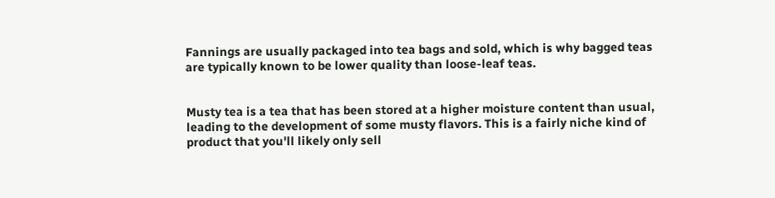Fannings are usually packaged into tea bags and sold, which is why bagged teas are typically known to be lower quality than loose-leaf teas.


Musty tea is a tea that has been stored at a higher moisture content than usual, leading to the development of some musty flavors. This is a fairly niche kind of product that you'll likely only sell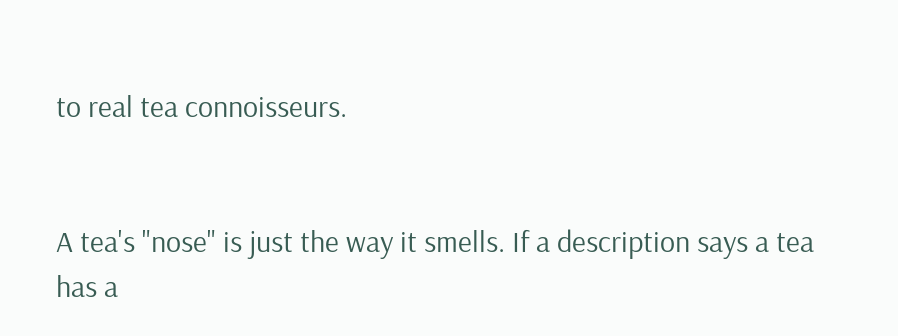to real tea connoisseurs.


A tea's "nose" is just the way it smells. If a description says a tea has a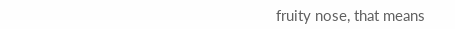fruity nose, that means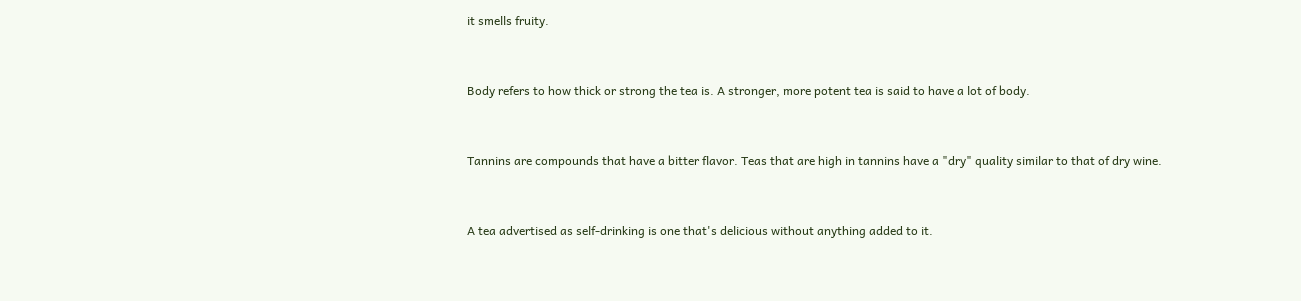it smells fruity.


Body refers to how thick or strong the tea is. A stronger, more potent tea is said to have a lot of body.


Tannins are compounds that have a bitter flavor. Teas that are high in tannins have a "dry" quality similar to that of dry wine.


A tea advertised as self-drinking is one that's delicious without anything added to it.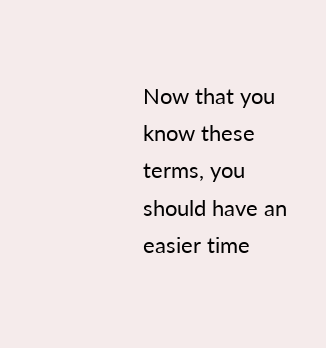Now that you know these terms, you should have an easier time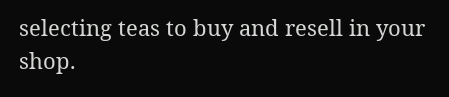selecting teas to buy and resell in your shop.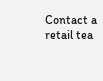Contact a retail tea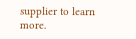supplier to learn more.